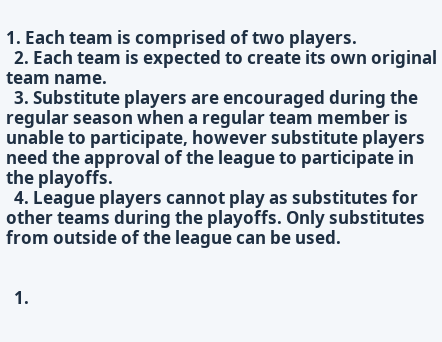1. Each team is comprised of two players.
  2. Each team is expected to create its own original team name.
  3. Substitute players are encouraged during the regular season when a regular team member is unable to participate, however substitute players need the approval of the league to participate in the playoffs.
  4. League players cannot play as substitutes for other teams during the playoffs. Only substitutes from outside of the league can be used.


  1.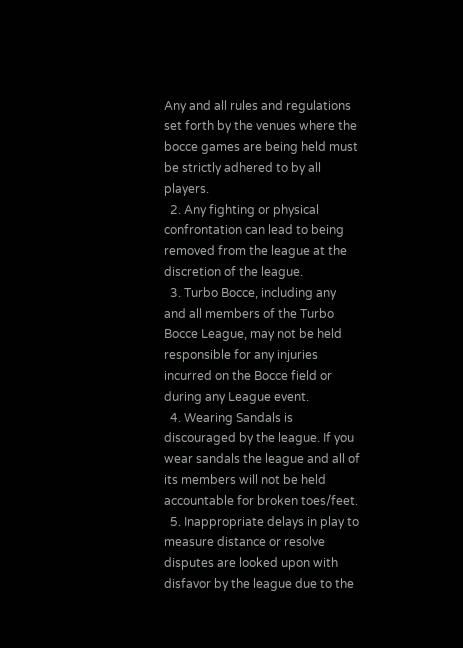Any and all rules and regulations set forth by the venues where the bocce games are being held must be strictly adhered to by all players.
  2. Any fighting or physical confrontation can lead to being removed from the league at the discretion of the league.
  3. Turbo Bocce, including any and all members of the Turbo Bocce League, may not be held responsible for any injuries incurred on the Bocce field or during any League event.
  4. Wearing Sandals is discouraged by the league. If you wear sandals the league and all of its members will not be held accountable for broken toes/feet.
  5. Inappropriate delays in play to measure distance or resolve disputes are looked upon with disfavor by the league due to the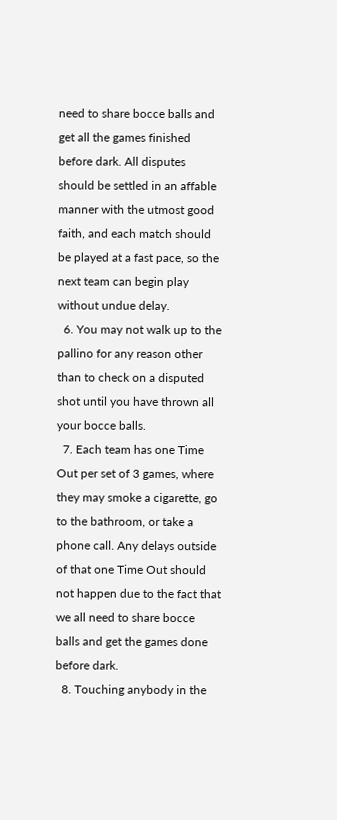need to share bocce balls and get all the games finished before dark. All disputes should be settled in an affable manner with the utmost good faith, and each match should be played at a fast pace, so the next team can begin play without undue delay.
  6. You may not walk up to the pallino for any reason other than to check on a disputed shot until you have thrown all your bocce balls.
  7. Each team has one Time Out per set of 3 games, where they may smoke a cigarette, go to the bathroom, or take a phone call. Any delays outside of that one Time Out should not happen due to the fact that we all need to share bocce balls and get the games done before dark.
  8. Touching anybody in the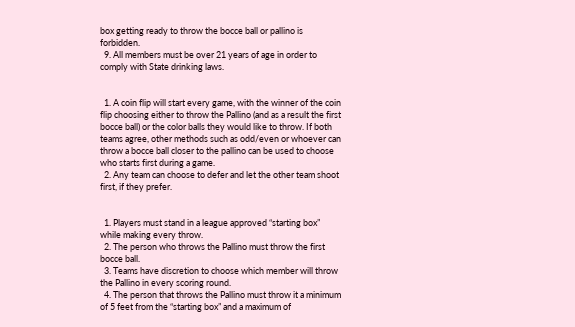box getting ready to throw the bocce ball or pallino is forbidden.
  9. All members must be over 21 years of age in order to comply with State drinking laws.


  1. A coin flip will start every game, with the winner of the coin flip choosing either to throw the Pallino (and as a result the first bocce ball) or the color balls they would like to throw. If both teams agree, other methods such as odd/even or whoever can throw a bocce ball closer to the pallino can be used to choose who starts first during a game.
  2. Any team can choose to defer and let the other team shoot first, if they prefer.


  1. Players must stand in a league approved “starting box” while making every throw.
  2. The person who throws the Pallino must throw the first bocce ball.
  3. Teams have discretion to choose which member will throw the Pallino in every scoring round.
  4. The person that throws the Pallino must throw it a minimum of 5 feet from the “starting box” and a maximum of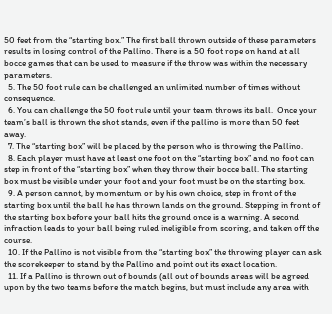50 feet from the “starting box.” The first ball thrown outside of these parameters results in losing control of the Pallino. There is a 50 foot rope on hand at all bocce games that can be used to measure if the throw was within the necessary parameters.
  5. The 50 foot rule can be challenged an unlimited number of times without consequence.
  6. You can challenge the 50 foot rule until your team throws its ball.  Once your team’s ball is thrown the shot stands, even if the pallino is more than 50 feet away.
  7. The “starting box” will be placed by the person who is throwing the Pallino.
  8. Each player must have at least one foot on the “starting box” and no foot can step in front of the “starting box” when they throw their bocce ball. The starting box must be visible under your foot and your foot must be on the starting box.
  9. A person cannot, by momentum or by his own choice, step in front of the starting box until the ball he has thrown lands on the ground. Stepping in front of the starting box before your ball hits the ground once is a warning. A second infraction leads to your ball being ruled ineligible from scoring, and taken off the course.
  10. If the Pallino is not visible from the “starting box” the throwing player can ask the scorekeeper to stand by the Pallino and point out its exact location.
  11. If a Pallino is thrown out of bounds (all out of bounds areas will be agreed upon by the two teams before the match begins, but must include any area with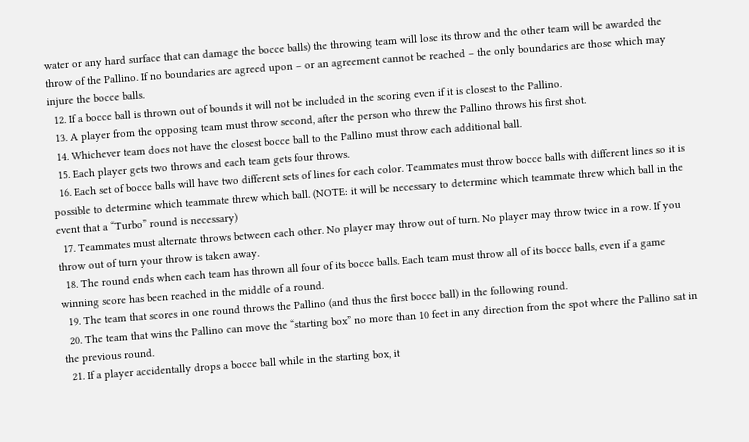water or any hard surface that can damage the bocce balls) the throwing team will lose its throw and the other team will be awarded the throw of the Pallino. If no boundaries are agreed upon – or an agreement cannot be reached – the only boundaries are those which may injure the bocce balls.
  12. If a bocce ball is thrown out of bounds it will not be included in the scoring even if it is closest to the Pallino.
  13. A player from the opposing team must throw second, after the person who threw the Pallino throws his first shot.
  14. Whichever team does not have the closest bocce ball to the Pallino must throw each additional ball.
  15. Each player gets two throws and each team gets four throws.
  16. Each set of bocce balls will have two different sets of lines for each color. Teammates must throw bocce balls with different lines so it is possible to determine which teammate threw which ball. (NOTE: it will be necessary to determine which teammate threw which ball in the event that a “Turbo” round is necessary)
  17. Teammates must alternate throws between each other. No player may throw out of turn. No player may throw twice in a row. If you throw out of turn your throw is taken away.
  18. The round ends when each team has thrown all four of its bocce balls. Each team must throw all of its bocce balls, even if a game winning score has been reached in the middle of a round.
  19. The team that scores in one round throws the Pallino (and thus the first bocce ball) in the following round.
  20. The team that wins the Pallino can move the “starting box” no more than 10 feet in any direction from the spot where the Pallino sat in the previous round.
  21. If a player accidentally drops a bocce ball while in the starting box, it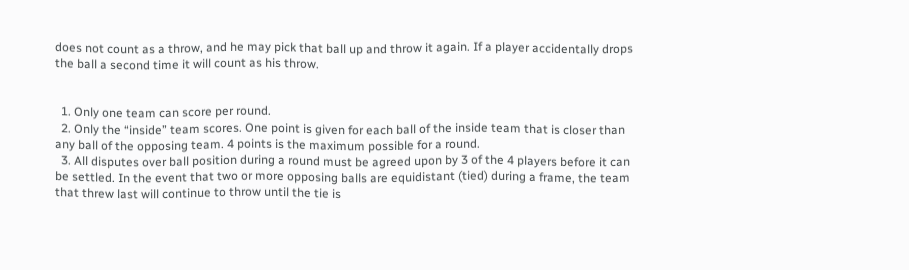does not count as a throw, and he may pick that ball up and throw it again. If a player accidentally drops the ball a second time it will count as his throw.


  1. Only one team can score per round.
  2. Only the “inside” team scores. One point is given for each ball of the inside team that is closer than any ball of the opposing team. 4 points is the maximum possible for a round.
  3. All disputes over ball position during a round must be agreed upon by 3 of the 4 players before it can be settled. In the event that two or more opposing balls are equidistant (tied) during a frame, the team that threw last will continue to throw until the tie is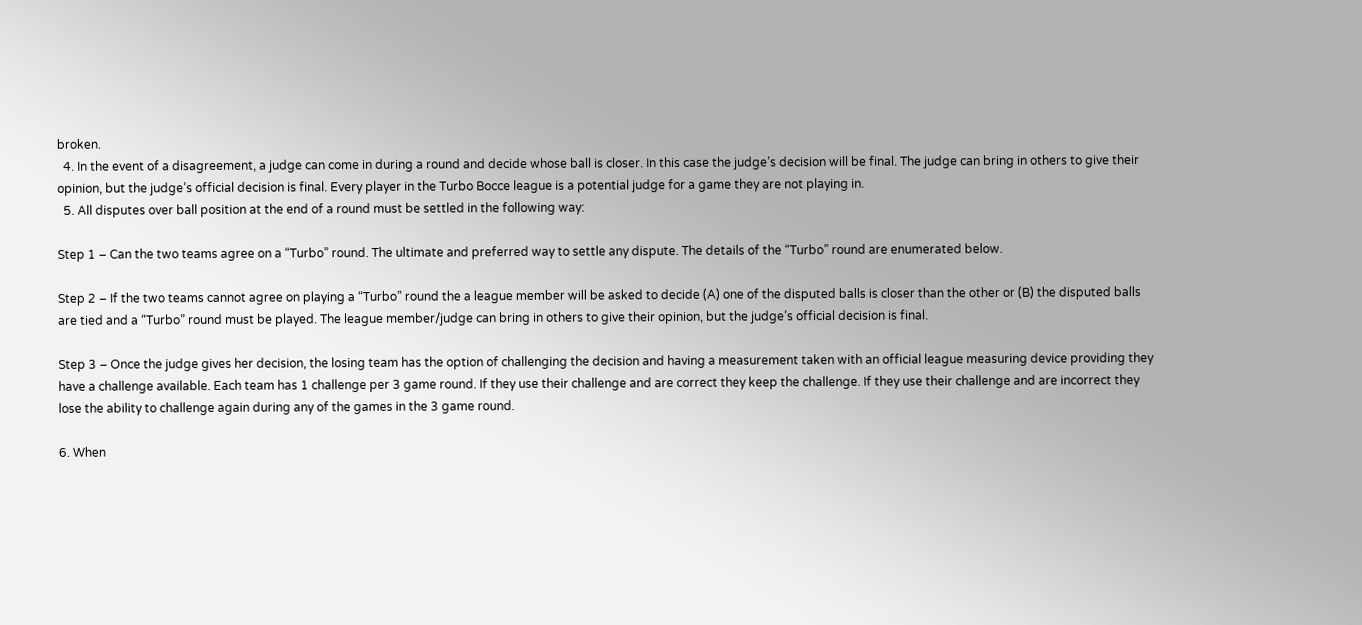broken.
  4. In the event of a disagreement, a judge can come in during a round and decide whose ball is closer. In this case the judge’s decision will be final. The judge can bring in others to give their opinion, but the judge’s official decision is final. Every player in the Turbo Bocce league is a potential judge for a game they are not playing in.
  5. All disputes over ball position at the end of a round must be settled in the following way:

Step 1 – Can the two teams agree on a “Turbo” round. The ultimate and preferred way to settle any dispute. The details of the “Turbo” round are enumerated below.

Step 2 – If the two teams cannot agree on playing a “Turbo” round the a league member will be asked to decide (A) one of the disputed balls is closer than the other or (B) the disputed balls are tied and a “Turbo” round must be played. The league member/judge can bring in others to give their opinion, but the judge’s official decision is final.

Step 3 – Once the judge gives her decision, the losing team has the option of challenging the decision and having a measurement taken with an official league measuring device providing they have a challenge available. Each team has 1 challenge per 3 game round. If they use their challenge and are correct they keep the challenge. If they use their challenge and are incorrect they lose the ability to challenge again during any of the games in the 3 game round.

6. When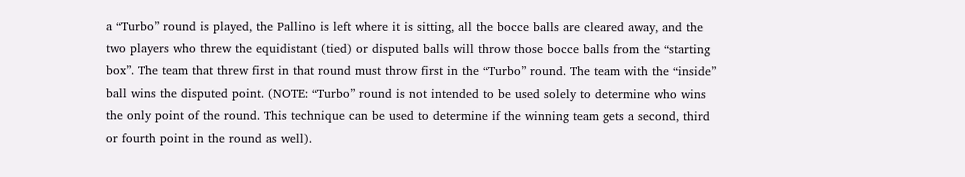a “Turbo” round is played, the Pallino is left where it is sitting, all the bocce balls are cleared away, and the two players who threw the equidistant (tied) or disputed balls will throw those bocce balls from the “starting box”. The team that threw first in that round must throw first in the “Turbo” round. The team with the “inside” ball wins the disputed point. (NOTE: “Turbo” round is not intended to be used solely to determine who wins the only point of the round. This technique can be used to determine if the winning team gets a second, third or fourth point in the round as well).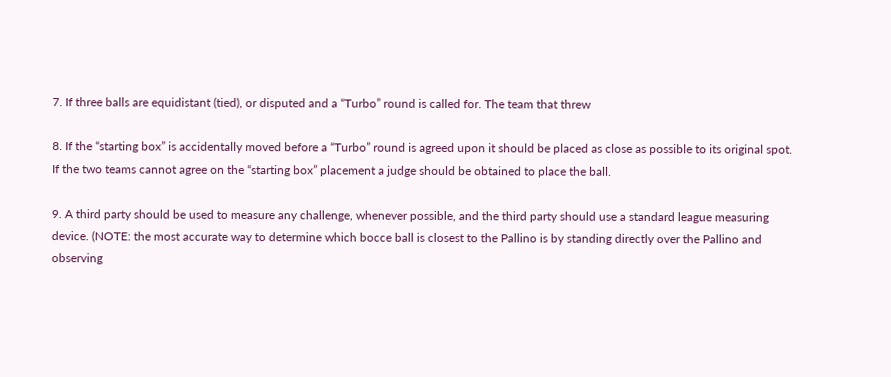7. If three balls are equidistant (tied), or disputed and a “Turbo” round is called for. The team that threw

8. If the “starting box” is accidentally moved before a “Turbo” round is agreed upon it should be placed as close as possible to its original spot. If the two teams cannot agree on the “starting box” placement a judge should be obtained to place the ball.

9. A third party should be used to measure any challenge, whenever possible, and the third party should use a standard league measuring device. (NOTE: the most accurate way to determine which bocce ball is closest to the Pallino is by standing directly over the Pallino and observing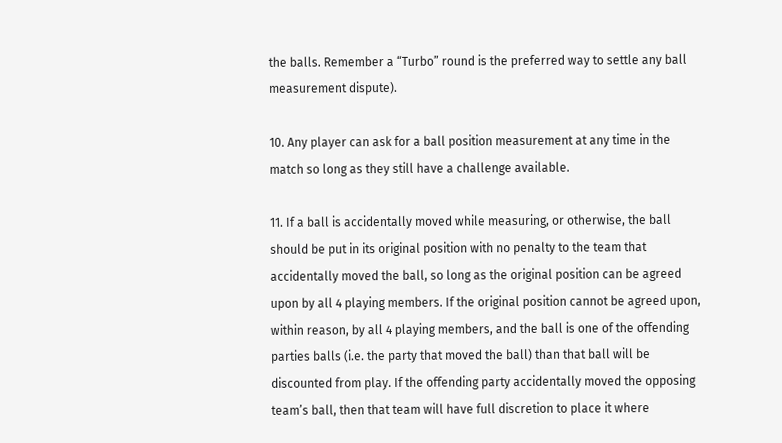the balls. Remember a “Turbo” round is the preferred way to settle any ball measurement dispute).

10. Any player can ask for a ball position measurement at any time in the match so long as they still have a challenge available.

11. If a ball is accidentally moved while measuring, or otherwise, the ball should be put in its original position with no penalty to the team that accidentally moved the ball, so long as the original position can be agreed upon by all 4 playing members. If the original position cannot be agreed upon, within reason, by all 4 playing members, and the ball is one of the offending parties balls (i.e. the party that moved the ball) than that ball will be discounted from play. If the offending party accidentally moved the opposing team’s ball, then that team will have full discretion to place it where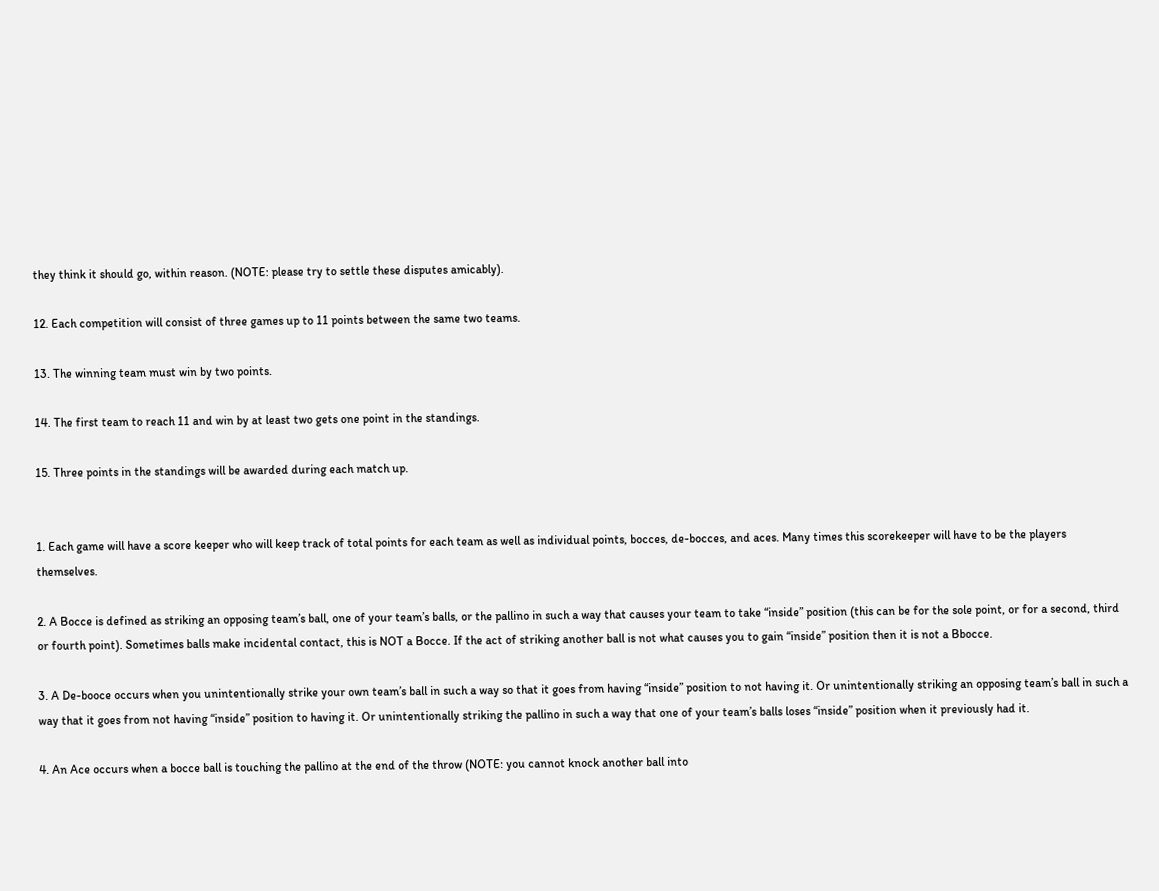they think it should go, within reason. (NOTE: please try to settle these disputes amicably).

12. Each competition will consist of three games up to 11 points between the same two teams.

13. The winning team must win by two points.

14. The first team to reach 11 and win by at least two gets one point in the standings.

15. Three points in the standings will be awarded during each match up.


1. Each game will have a score keeper who will keep track of total points for each team as well as individual points, bocces, de-bocces, and aces. Many times this scorekeeper will have to be the players themselves.

2. A Bocce is defined as striking an opposing team’s ball, one of your team’s balls, or the pallino in such a way that causes your team to take “inside” position (this can be for the sole point, or for a second, third or fourth point). Sometimes balls make incidental contact, this is NOT a Bocce. If the act of striking another ball is not what causes you to gain “inside” position then it is not a Bbocce.

3. A De-booce occurs when you unintentionally strike your own team’s ball in such a way so that it goes from having “inside” position to not having it. Or unintentionally striking an opposing team’s ball in such a way that it goes from not having “inside” position to having it. Or unintentionally striking the pallino in such a way that one of your team’s balls loses “inside” position when it previously had it.

4. An Ace occurs when a bocce ball is touching the pallino at the end of the throw (NOTE: you cannot knock another ball into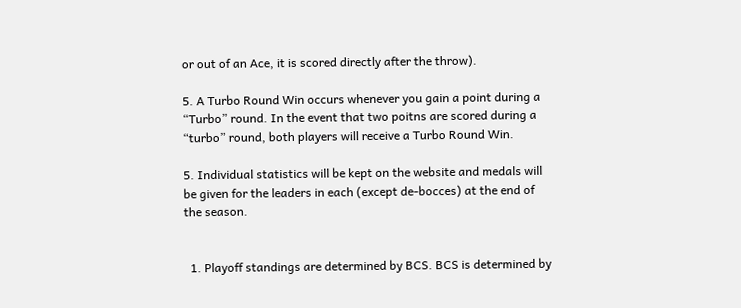or out of an Ace, it is scored directly after the throw).

5. A Turbo Round Win occurs whenever you gain a point during a “Turbo” round. In the event that two poitns are scored during a “turbo” round, both players will receive a Turbo Round Win.

5. Individual statistics will be kept on the website and medals will be given for the leaders in each (except de-bocces) at the end of the season.


  1. Playoff standings are determined by BCS. BCS is determined by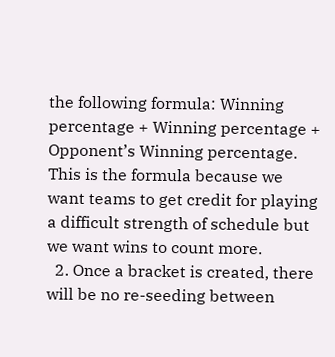the following formula: Winning percentage + Winning percentage + Opponent’s Winning percentage. This is the formula because we want teams to get credit for playing a difficult strength of schedule but we want wins to count more.
  2. Once a bracket is created, there will be no re-seeding between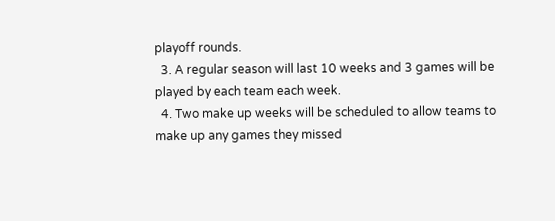playoff rounds.
  3. A regular season will last 10 weeks and 3 games will be played by each team each week.
  4. Two make up weeks will be scheduled to allow teams to make up any games they missed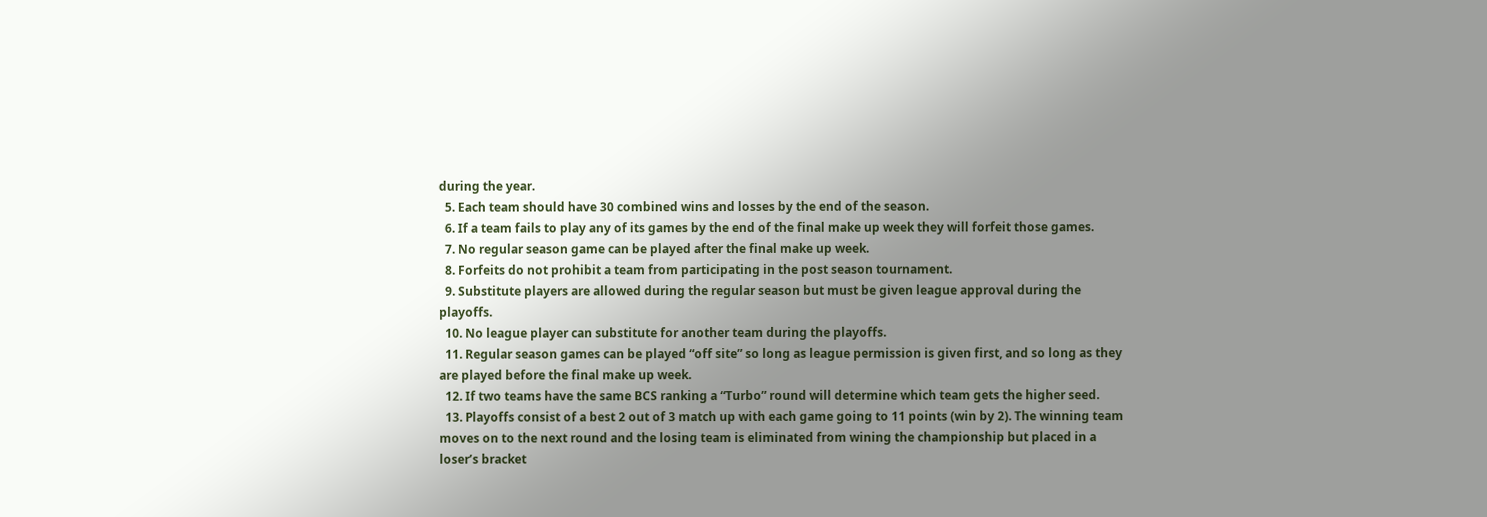during the year.
  5. Each team should have 30 combined wins and losses by the end of the season.
  6. If a team fails to play any of its games by the end of the final make up week they will forfeit those games.
  7. No regular season game can be played after the final make up week.
  8. Forfeits do not prohibit a team from participating in the post season tournament.
  9. Substitute players are allowed during the regular season but must be given league approval during the playoffs.
  10. No league player can substitute for another team during the playoffs.
  11. Regular season games can be played “off site” so long as league permission is given first, and so long as they are played before the final make up week.
  12. If two teams have the same BCS ranking a “Turbo” round will determine which team gets the higher seed.
  13. Playoffs consist of a best 2 out of 3 match up with each game going to 11 points (win by 2). The winning team moves on to the next round and the losing team is eliminated from wining the championship but placed in a loser’s bracket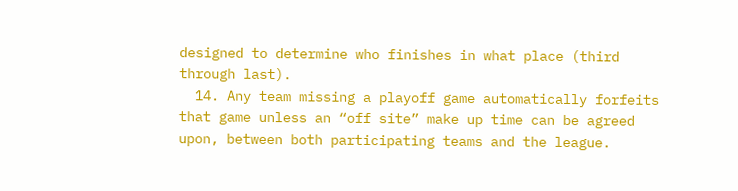designed to determine who finishes in what place (third through last).
  14. Any team missing a playoff game automatically forfeits that game unless an “off site” make up time can be agreed upon, between both participating teams and the league.